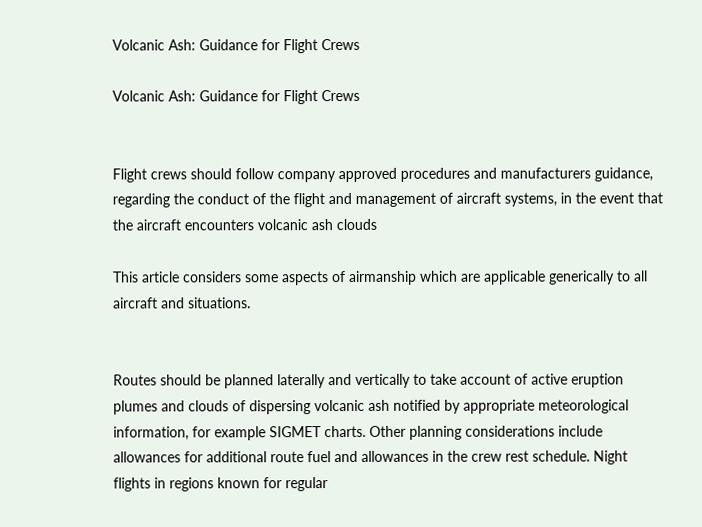Volcanic Ash: Guidance for Flight Crews

Volcanic Ash: Guidance for Flight Crews


Flight crews should follow company approved procedures and manufacturers guidance, regarding the conduct of the flight and management of aircraft systems, in the event that the aircraft encounters volcanic ash clouds

This article considers some aspects of airmanship which are applicable generically to all aircraft and situations.


Routes should be planned laterally and vertically to take account of active eruption plumes and clouds of dispersing volcanic ash notified by appropriate meteorological information, for example SIGMET charts. Other planning considerations include allowances for additional route fuel and allowances in the crew rest schedule. Night flights in regions known for regular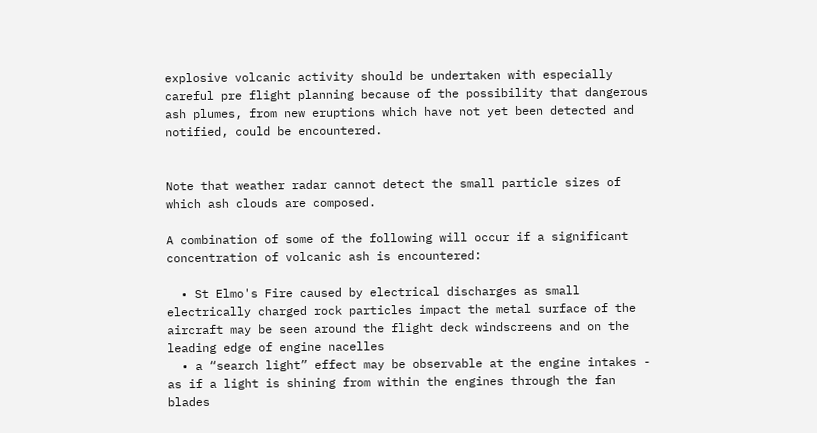explosive volcanic activity should be undertaken with especially careful pre flight planning because of the possibility that dangerous ash plumes, from new eruptions which have not yet been detected and notified, could be encountered.


Note that weather radar cannot detect the small particle sizes of which ash clouds are composed.

A combination of some of the following will occur if a significant concentration of volcanic ash is encountered:

  • St Elmo's Fire caused by electrical discharges as small electrically charged rock particles impact the metal surface of the aircraft may be seen around the flight deck windscreens and on the leading edge of engine nacelles
  • a “search light” effect may be observable at the engine intakes - as if a light is shining from within the engines through the fan blades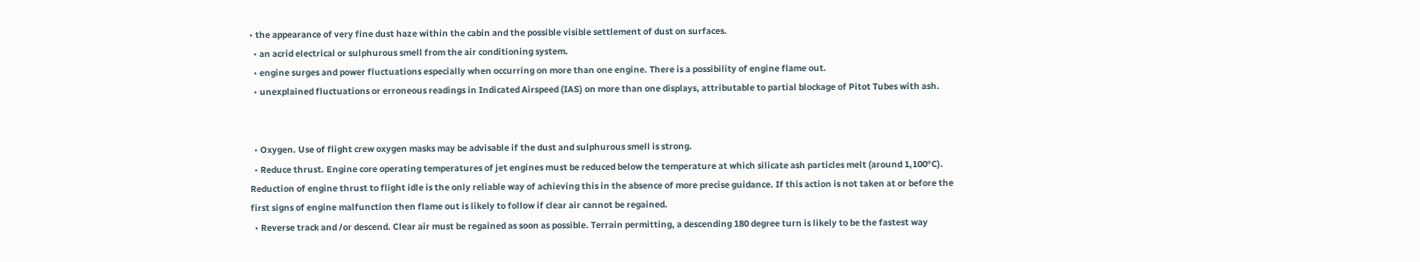• the appearance of very fine dust haze within the cabin and the possible visible settlement of dust on surfaces.
  • an acrid electrical or sulphurous smell from the air conditioning system.
  • engine surges and power fluctuations especially when occurring on more than one engine. There is a possibility of engine flame out.
  • unexplained fluctuations or erroneous readings in Indicated Airspeed (IAS) on more than one displays, attributable to partial blockage of Pitot Tubes with ash.


  • Oxygen. Use of flight crew oxygen masks may be advisable if the dust and sulphurous smell is strong.
  • Reduce thrust. Engine core operating temperatures of jet engines must be reduced below the temperature at which silicate ash particles melt (around 1,100°C). Reduction of engine thrust to flight idle is the only reliable way of achieving this in the absence of more precise guidance. If this action is not taken at or before the first signs of engine malfunction then flame out is likely to follow if clear air cannot be regained.
  • Reverse track and /or descend. Clear air must be regained as soon as possible. Terrain permitting, a descending 180 degree turn is likely to be the fastest way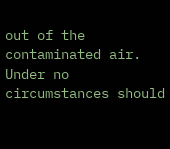out of the contaminated air. Under no circumstances should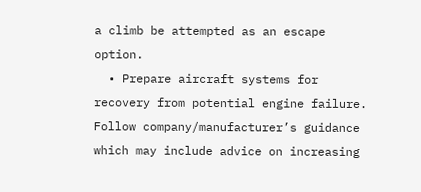a climb be attempted as an escape option.
  • Prepare aircraft systems for recovery from potential engine failure. Follow company/manufacturer’s guidance which may include advice on increasing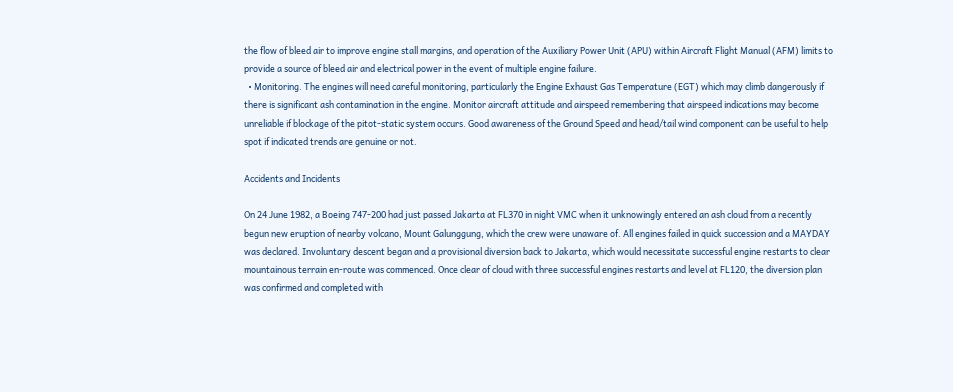the flow of bleed air to improve engine stall margins, and operation of the Auxiliary Power Unit (APU) within Aircraft Flight Manual (AFM) limits to provide a source of bleed air and electrical power in the event of multiple engine failure.
  • Monitoring. The engines will need careful monitoring, particularly the Engine Exhaust Gas Temperature (EGT) which may climb dangerously if there is significant ash contamination in the engine. Monitor aircraft attitude and airspeed remembering that airspeed indications may become unreliable if blockage of the pitot-static system occurs. Good awareness of the Ground Speed and head/tail wind component can be useful to help spot if indicated trends are genuine or not.

Accidents and Incidents

On 24 June 1982, a Boeing 747-200 had just passed Jakarta at FL370 in night VMC when it unknowingly entered an ash cloud from a recently begun new eruption of nearby volcano, Mount Galunggung, which the crew were unaware of. All engines failed in quick succession and a MAYDAY was declared. Involuntary descent began and a provisional diversion back to Jakarta, which would necessitate successful engine restarts to clear mountainous terrain en-route was commenced. Once clear of cloud with three successful engines restarts and level at FL120, the diversion plan was confirmed and completed with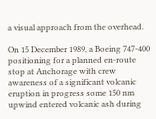a visual approach from the overhead.

On 15 December 1989, a Boeing 747-400 positioning for a planned en-route stop at Anchorage with crew awareness of a significant volcanic eruption in progress some 150 nm upwind entered volcanic ash during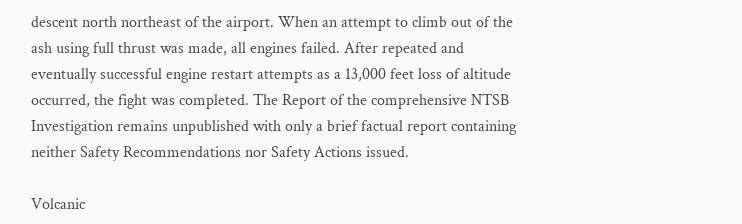descent north northeast of the airport. When an attempt to climb out of the ash using full thrust was made, all engines failed. After repeated and eventually successful engine restart attempts as a 13,000 feet loss of altitude occurred, the fight was completed. The Report of the comprehensive NTSB Investigation remains unpublished with only a brief factual report containing neither Safety Recommendations nor Safety Actions issued.

Volcanic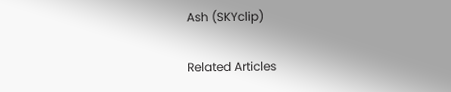Ash (SKYclip)

Related Articles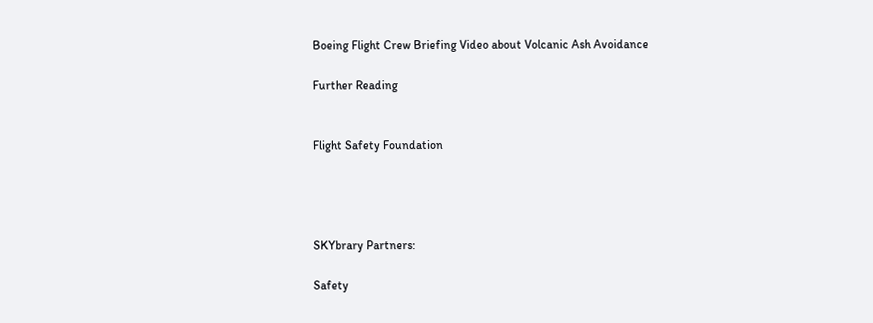Boeing Flight Crew Briefing Video about Volcanic Ash Avoidance

Further Reading


Flight Safety Foundation




SKYbrary Partners:

Safety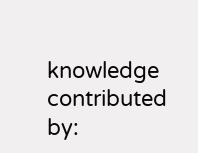knowledge contributed by: